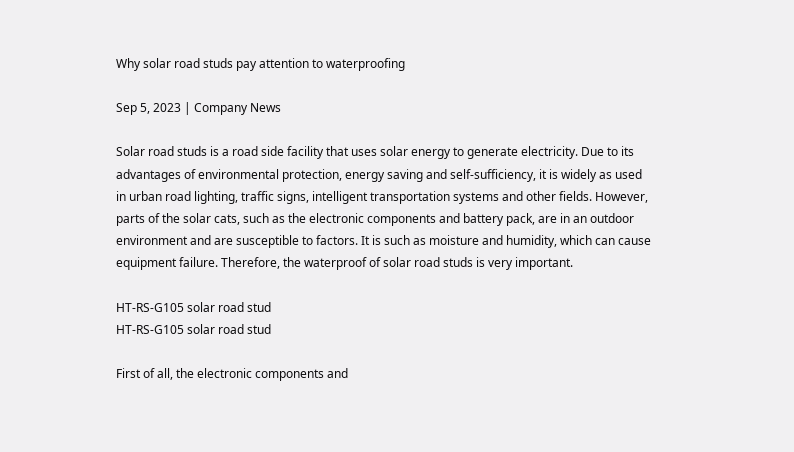Why solar road studs pay attention to waterproofing

Sep 5, 2023 | Company News

Solar road studs is a road side facility that uses solar energy to generate electricity. Due to its advantages of environmental protection, energy saving and self-sufficiency, it is widely as used in urban road lighting, traffic signs, intelligent transportation systems and other fields. However, parts of the solar cats, such as the electronic components and battery pack, are in an outdoor environment and are susceptible to factors. It is such as moisture and humidity, which can cause equipment failure. Therefore, the waterproof of solar road studs is very important.

HT-RS-G105 solar road stud
HT-RS-G105 solar road stud

First of all, the electronic components and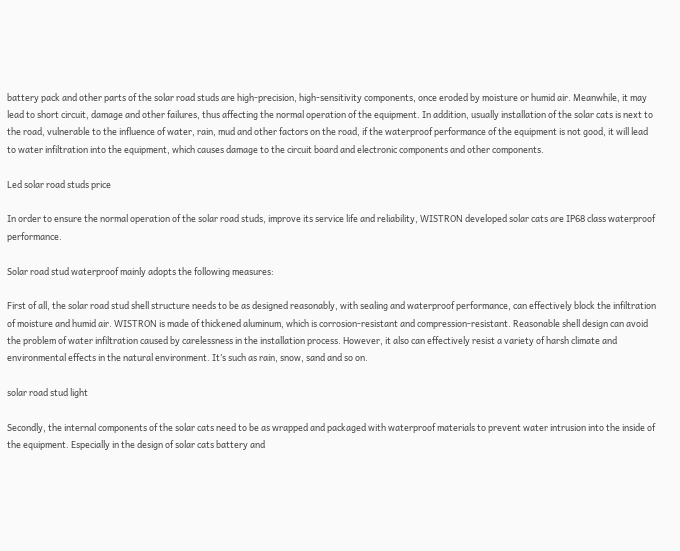battery pack and other parts of the solar road studs are high-precision, high-sensitivity components, once eroded by moisture or humid air. Meanwhile, it may lead to short circuit, damage and other failures, thus affecting the normal operation of the equipment. In addition, usually installation of the solar cats is next to the road, vulnerable to the influence of water, rain, mud and other factors on the road, if the waterproof performance of the equipment is not good, it will lead to water infiltration into the equipment, which causes damage to the circuit board and electronic components and other components.

Led solar road studs price

In order to ensure the normal operation of the solar road studs, improve its service life and reliability, WISTRON developed solar cats are IP68 class waterproof performance.

Solar road stud waterproof mainly adopts the following measures:

First of all, the solar road stud shell structure needs to be as designed reasonably, with sealing and waterproof performance, can effectively block the infiltration of moisture and humid air. WISTRON is made of thickened aluminum, which is corrosion-resistant and compression-resistant. Reasonable shell design can avoid the problem of water infiltration caused by carelessness in the installation process. However, it also can effectively resist a variety of harsh climate and environmental effects in the natural environment. It’s such as rain, snow, sand and so on.

solar road stud light

Secondly, the internal components of the solar cats need to be as wrapped and packaged with waterproof materials to prevent water intrusion into the inside of the equipment. Especially in the design of solar cats battery and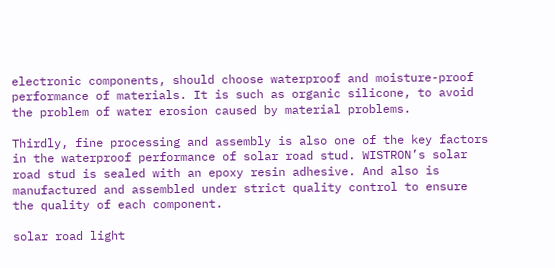electronic components, should choose waterproof and moisture-proof performance of materials. It is such as organic silicone, to avoid the problem of water erosion caused by material problems.

Thirdly, fine processing and assembly is also one of the key factors in the waterproof performance of solar road stud. WISTRON’s solar road stud is sealed with an epoxy resin adhesive. And also is manufactured and assembled under strict quality control to ensure the quality of each component.

solar road light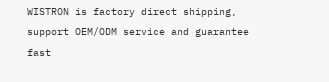WISTRON is factory direct shipping, support OEM/ODM service and guarantee fast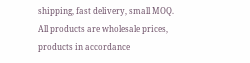shipping, fast delivery, small MOQ. All products are wholesale prices, products in accordance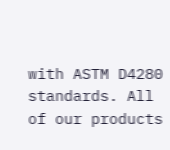with ASTM D4280 standards. All of our products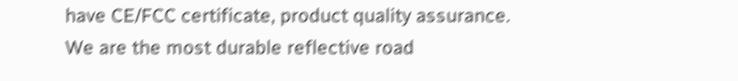have CE/FCC certificate, product quality assurance. We are the most durable reflective road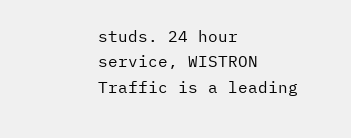studs. 24 hour service, WISTRON Traffic is a leading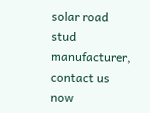solar road stud manufacturer, contact us now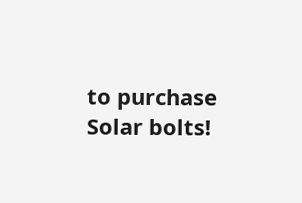to purchase Solar bolts!